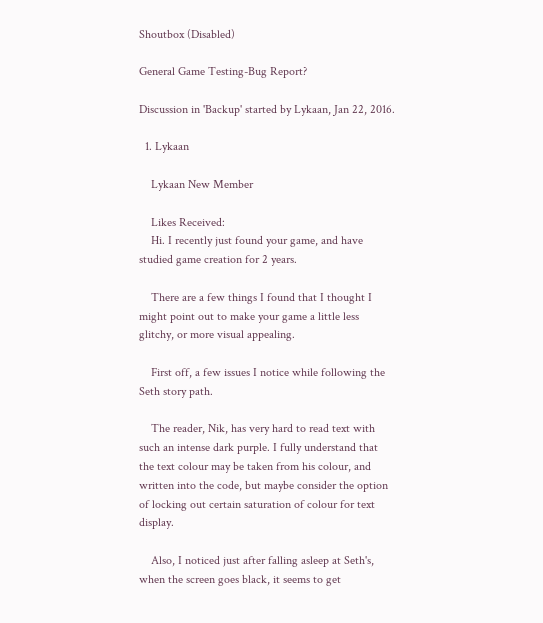Shoutbox (Disabled)

General Game Testing-Bug Report?

Discussion in 'Backup' started by Lykaan, Jan 22, 2016.

  1. Lykaan

    Lykaan New Member

    Likes Received:
    Hi. I recently just found your game, and have studied game creation for 2 years.

    There are a few things I found that I thought I might point out to make your game a little less glitchy, or more visual appealing.

    First off, a few issues I notice while following the Seth story path.

    The reader, Nik, has very hard to read text with such an intense dark purple. I fully understand that the text colour may be taken from his colour, and written into the code, but maybe consider the option of locking out certain saturation of colour for text display.

    Also, I noticed just after falling asleep at Seth's, when the screen goes black, it seems to get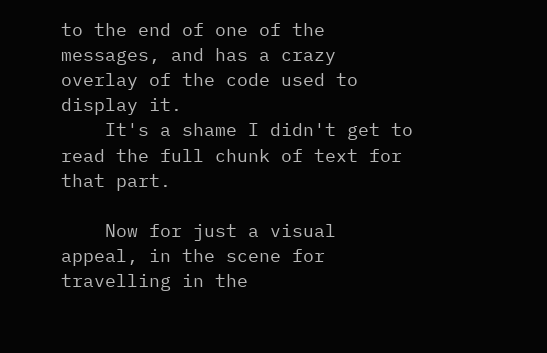to the end of one of the messages, and has a crazy overlay of the code used to display it.
    It's a shame I didn't get to read the full chunk of text for that part.

    Now for just a visual appeal, in the scene for travelling in the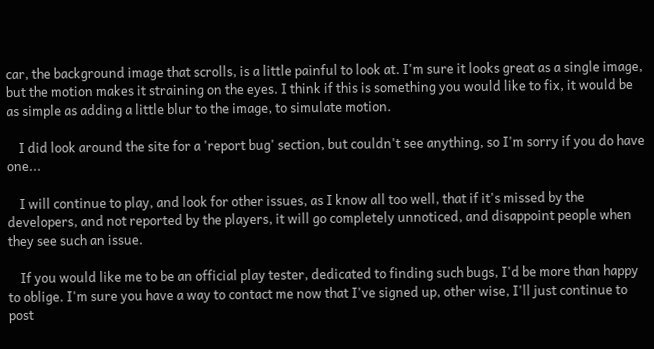car, the background image that scrolls, is a little painful to look at. I'm sure it looks great as a single image, but the motion makes it straining on the eyes. I think if this is something you would like to fix, it would be as simple as adding a little blur to the image, to simulate motion.

    I did look around the site for a 'report bug' section, but couldn't see anything, so I'm sorry if you do have one...

    I will continue to play, and look for other issues, as I know all too well, that if it's missed by the developers, and not reported by the players, it will go completely unnoticed, and disappoint people when they see such an issue.

    If you would like me to be an official play tester, dedicated to finding such bugs, I'd be more than happy to oblige. I'm sure you have a way to contact me now that I've signed up, other wise, I'll just continue to post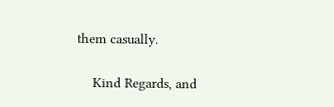them casually.

    Kind Regards, and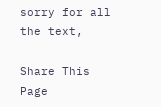sorry for all the text,

Share This Page